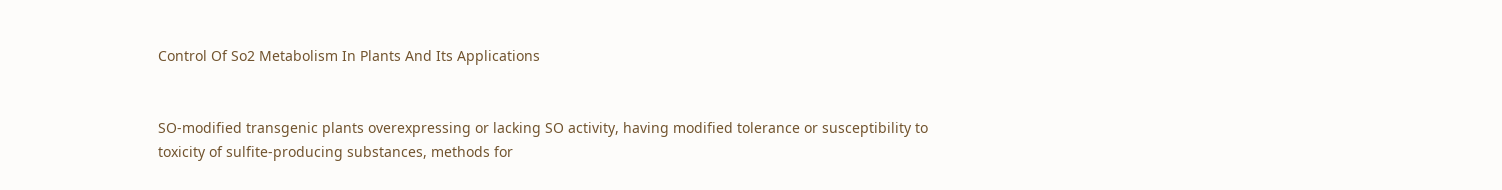Control Of So2 Metabolism In Plants And Its Applications


SO-modified transgenic plants overexpressing or lacking SO activity, having modified tolerance or susceptibility to toxicity of sulfite-producing substances, methods for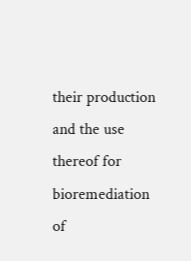their production and the use thereof for bioremediation of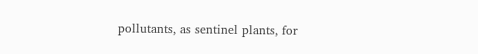pollutants, as sentinel plants, for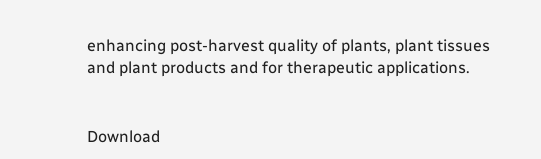enhancing post-harvest quality of plants, plant tissues and plant products and for therapeutic applications.


Download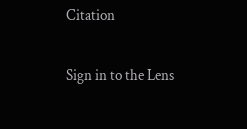Citation

Sign in to the Lens